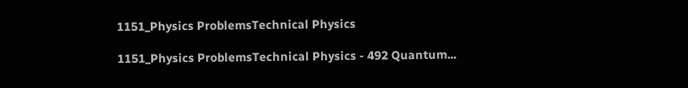1151_Physics ProblemsTechnical Physics

1151_Physics ProblemsTechnical Physics - 492 Quantum...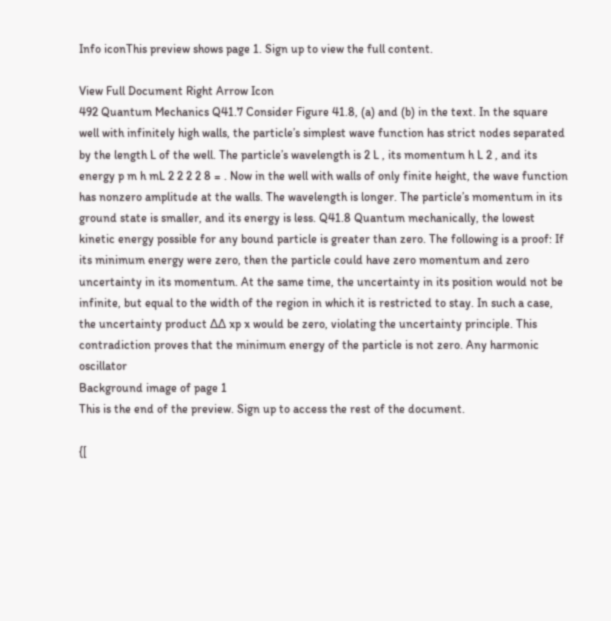Info iconThis preview shows page 1. Sign up to view the full content.

View Full Document Right Arrow Icon
492 Quantum Mechanics Q41.7 Consider Figure 41.8, (a) and (b) in the text. In the square well with infinitely high walls, the particle’s simplest wave function has strict nodes separated by the length L of the well. The particle’s wavelength is 2 L , its momentum h L 2 , and its energy p m h mL 2 2 2 2 8 = . Now in the well with walls of only finite height, the wave function has nonzero amplitude at the walls. The wavelength is longer. The particle’s momentum in its ground state is smaller, and its energy is less. Q41.8 Quantum mechanically, the lowest kinetic energy possible for any bound particle is greater than zero. The following is a proof: If its minimum energy were zero, then the particle could have zero momentum and zero uncertainty in its momentum. At the same time, the uncertainty in its position would not be infinite, but equal to the width of the region in which it is restricted to stay. In such a case, the uncertainty product ∆∆ xp x would be zero, violating the uncertainty principle. This contradiction proves that the minimum energy of the particle is not zero. Any harmonic oscillator
Background image of page 1
This is the end of the preview. Sign up to access the rest of the document.

{[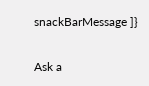snackBarMessage ]}

Ask a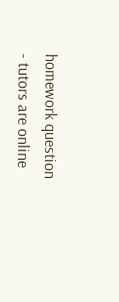homework question - tutors are online